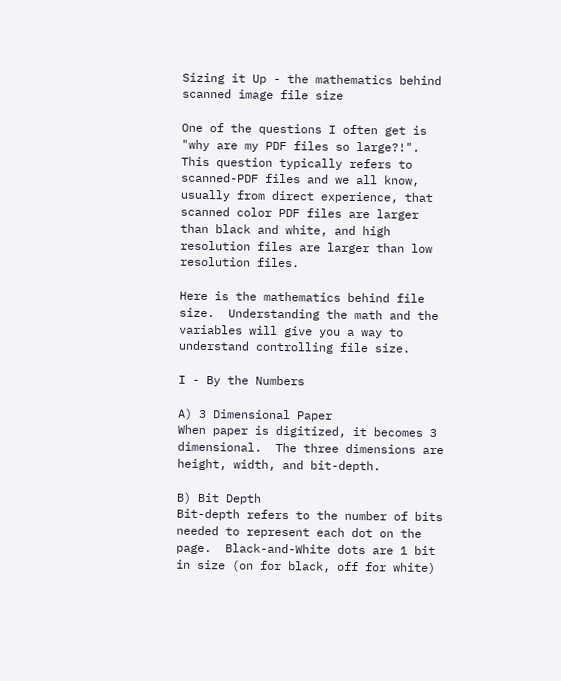Sizing it Up - the mathematics behind scanned image file size

One of the questions I often get is "why are my PDF files so large?!".   This question typically refers to scanned-PDF files and we all know, usually from direct experience, that scanned color PDF files are larger than black and white, and high resolution files are larger than low resolution files.

Here is the mathematics behind file size.  Understanding the math and the variables will give you a way to understand controlling file size.

I - By the Numbers

A) 3 Dimensional Paper
When paper is digitized, it becomes 3 dimensional.  The three dimensions are height, width, and bit-depth.

B) Bit Depth
Bit-depth refers to the number of bits needed to represent each dot on the page.  Black-and-White dots are 1 bit in size (on for black, off for white)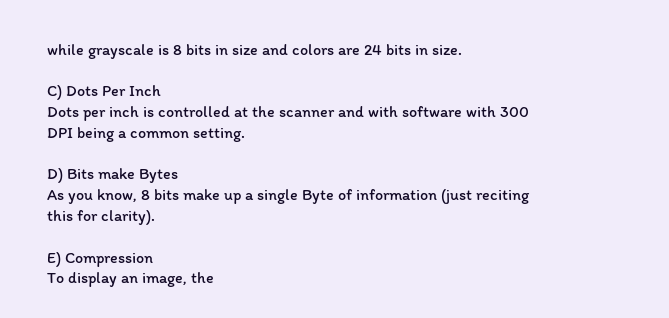while grayscale is 8 bits in size and colors are 24 bits in size.

C) Dots Per Inch
Dots per inch is controlled at the scanner and with software with 300 DPI being a common setting.

D) Bits make Bytes
As you know, 8 bits make up a single Byte of information (just reciting this for clarity).

E) Compression
To display an image, the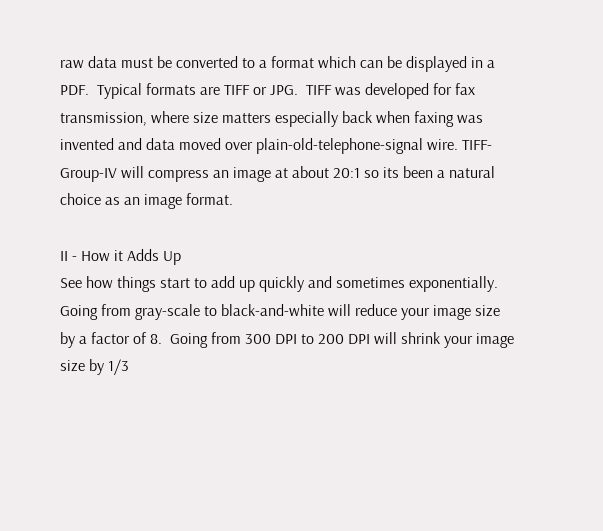raw data must be converted to a format which can be displayed in a PDF.  Typical formats are TIFF or JPG.  TIFF was developed for fax transmission, where size matters especially back when faxing was invented and data moved over plain-old-telephone-signal wire. TIFF-Group-IV will compress an image at about 20:1 so its been a natural choice as an image format.

II - How it Adds Up
See how things start to add up quickly and sometimes exponentially.  Going from gray-scale to black-and-white will reduce your image size by a factor of 8.  Going from 300 DPI to 200 DPI will shrink your image size by 1/3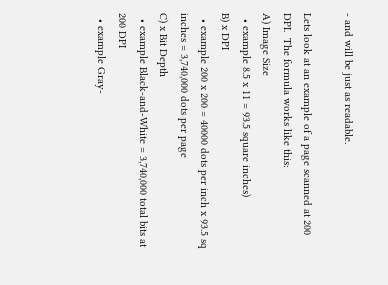- and will be just as readable.

Lets look at an example of a page scanned at 200 DPI.  The formula works like this:
A) Image Size
  • example 8.5 x 11 = 93.5 square inches)
B) x DPI
  • example 200 x 200 = 40000 dots per inch x 93.5 sq inches = 3,740,000 dots per page
C) x Bit Depth
  • example Black-and-White = 3,740,000 total bits at 200 DPI
  • example Gray-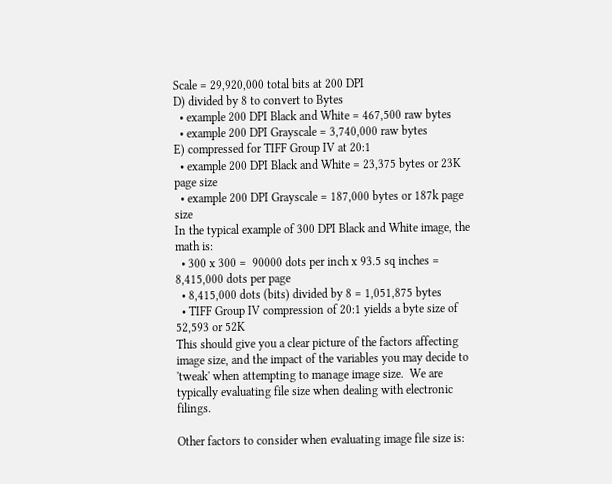Scale = 29,920,000 total bits at 200 DPI
D) divided by 8 to convert to Bytes
  • example 200 DPI Black and White = 467,500 raw bytes
  • example 200 DPI Grayscale = 3,740,000 raw bytes
E) compressed for TIFF Group IV at 20:1
  • example 200 DPI Black and White = 23,375 bytes or 23K page size
  • example 200 DPI Grayscale = 187,000 bytes or 187k page size
In the typical example of 300 DPI Black and White image, the math is:
  • 300 x 300 =  90000 dots per inch x 93.5 sq inches = 8,415,000 dots per page
  • 8,415,000 dots (bits) divided by 8 = 1,051,875 bytes
  • TIFF Group IV compression of 20:1 yields a byte size of 52,593 or 52K
This should give you a clear picture of the factors affecting image size, and the impact of the variables you may decide to 'tweak' when attempting to manage image size.  We are typically evaluating file size when dealing with electronic filings.

Other factors to consider when evaluating image file size is: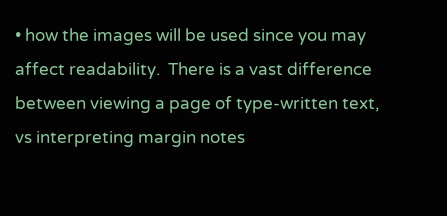• how the images will be used since you may affect readability.  There is a vast difference between viewing a page of type-written text, vs interpreting margin notes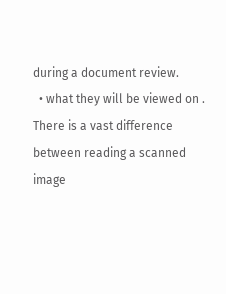during a document review.
  • what they will be viewed on .  There is a vast difference between reading a scanned image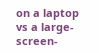on a laptop vs a large-screen-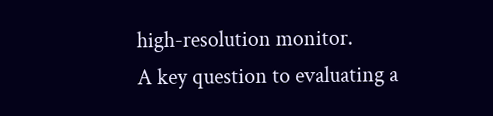high-resolution monitor.
A key question to evaluating a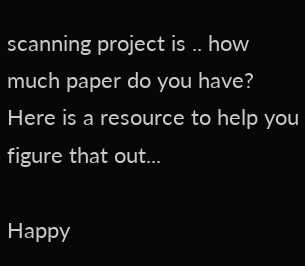scanning project is .. how much paper do you have?    Here is a resource to help you figure that out...

Happy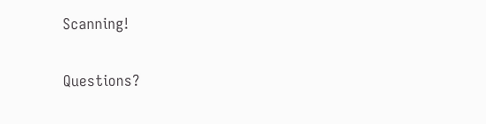Scanning!

Questions?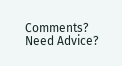Comments?  Need Advice?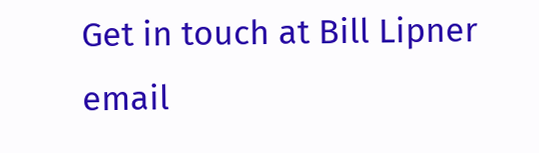Get in touch at Bill Lipner email